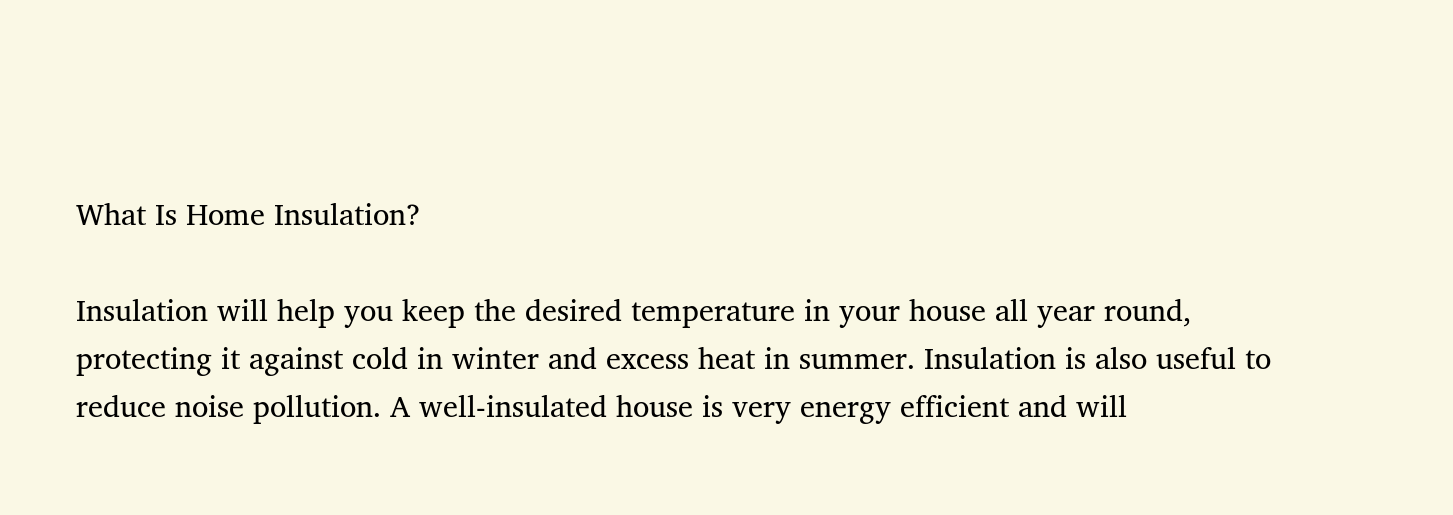What Is Home Insulation?

Insulation will help you keep the desired temperature in your house all year round, protecting it against cold in winter and excess heat in summer. Insulation is also useful to reduce noise pollution. A well-insulated house is very energy efficient and will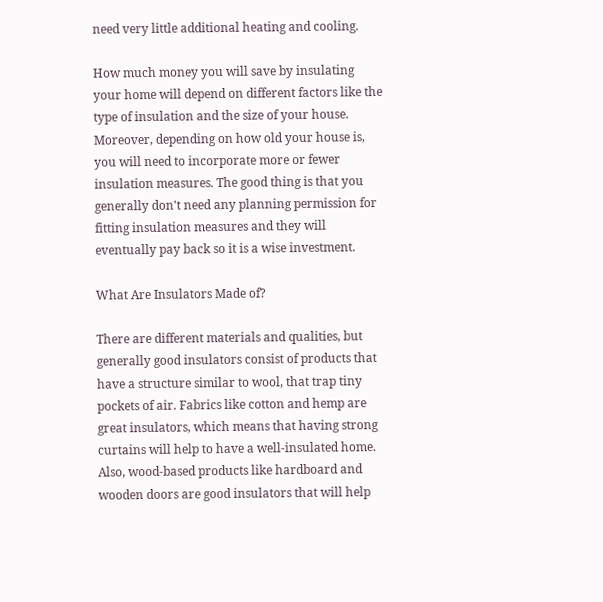need very little additional heating and cooling.

How much money you will save by insulating your home will depend on different factors like the type of insulation and the size of your house. Moreover, depending on how old your house is, you will need to incorporate more or fewer insulation measures. The good thing is that you generally don't need any planning permission for fitting insulation measures and they will eventually pay back so it is a wise investment.

What Are Insulators Made of?

There are different materials and qualities, but generally good insulators consist of products that have a structure similar to wool, that trap tiny pockets of air. Fabrics like cotton and hemp are great insulators, which means that having strong curtains will help to have a well-insulated home. Also, wood-based products like hardboard and wooden doors are good insulators that will help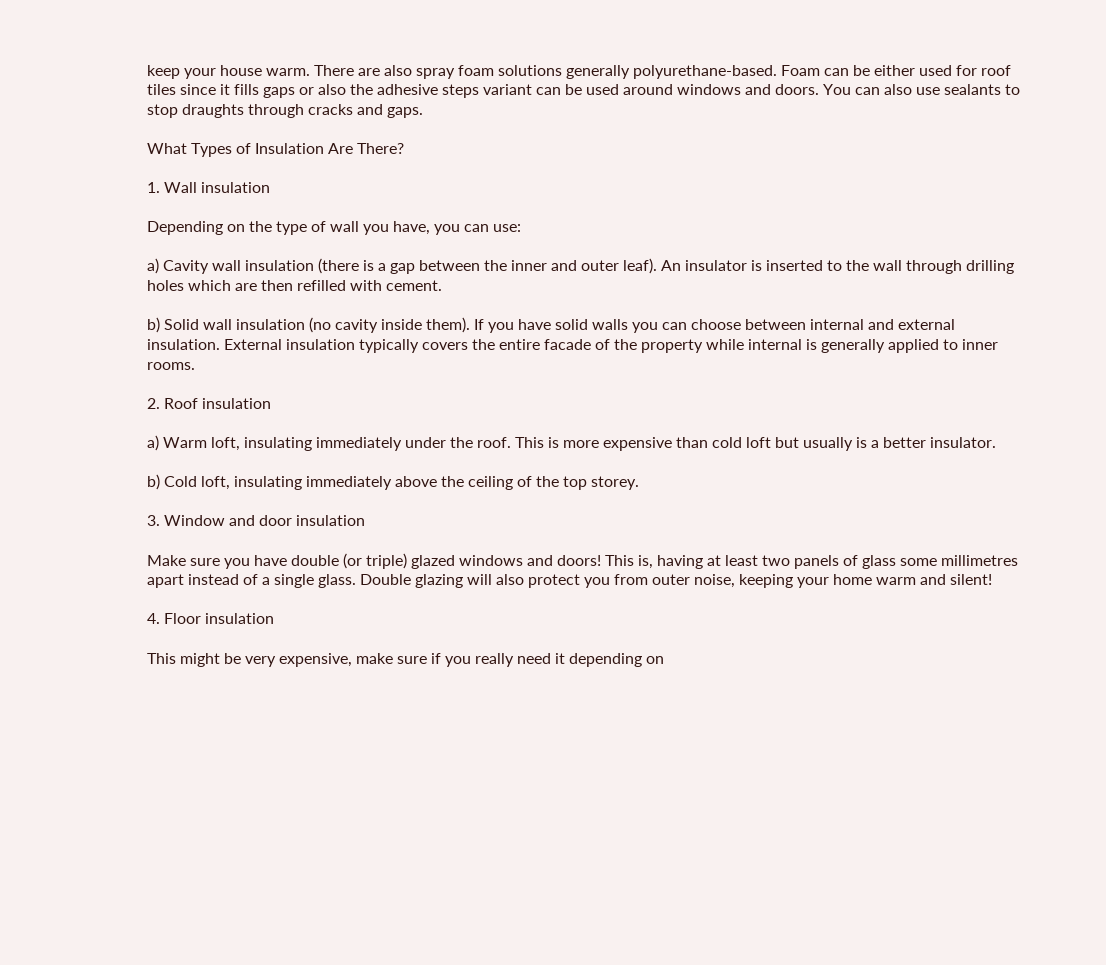keep your house warm. There are also spray foam solutions generally polyurethane-based. Foam can be either used for roof tiles since it fills gaps or also the adhesive steps variant can be used around windows and doors. You can also use sealants to stop draughts through cracks and gaps.

What Types of Insulation Are There?

1. Wall insulation

Depending on the type of wall you have, you can use:

a) Cavity wall insulation (there is a gap between the inner and outer leaf). An insulator is inserted to the wall through drilling holes which are then refilled with cement.

b) Solid wall insulation (no cavity inside them). If you have solid walls you can choose between internal and external insulation. External insulation typically covers the entire facade of the property while internal is generally applied to inner rooms.

2. Roof insulation

a) Warm loft, insulating immediately under the roof. This is more expensive than cold loft but usually is a better insulator.

b) Cold loft, insulating immediately above the ceiling of the top storey.

3. Window and door insulation

Make sure you have double (or triple) glazed windows and doors! This is, having at least two panels of glass some millimetres apart instead of a single glass. Double glazing will also protect you from outer noise, keeping your home warm and silent!

4. Floor insulation

This might be very expensive, make sure if you really need it depending on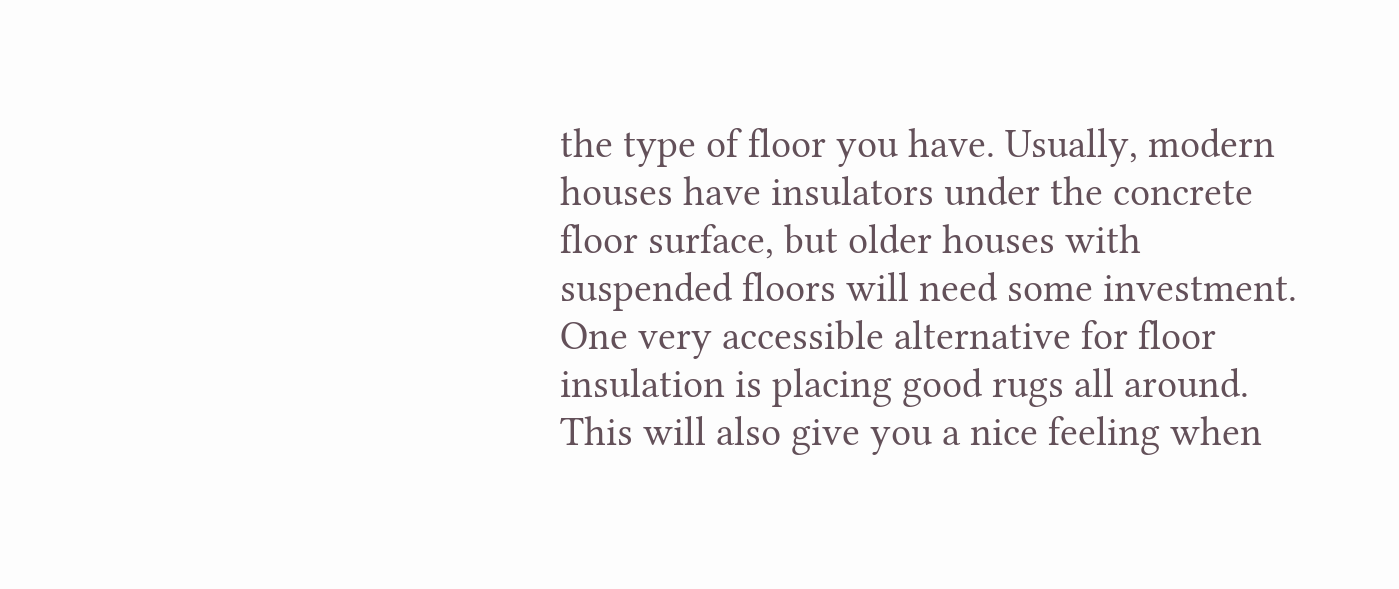the type of floor you have. Usually, modern houses have insulators under the concrete floor surface, but older houses with suspended floors will need some investment. One very accessible alternative for floor insulation is placing good rugs all around. This will also give you a nice feeling when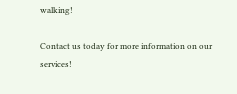walking!

Contact us today for more information on our services!